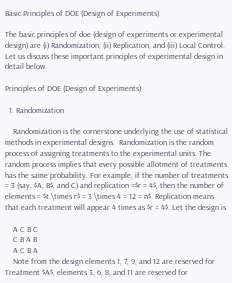Basic Principles of DOE (Design of Experiments)

The basic principles of doe (design of experiments or experimental design) are (i) Randomization, (ii) Replication, and (iii) Local Control. Let us discuss these important principles of experimental design in detail below.

Principles of DOE (Design of Experiments)

  1. Randomization

    Randomization is the cornerstone underlying the use of statistical methods in experimental designs.  Randomization is the random process of assigning treatments to the experimental units. The random process implies that every possible allotment of treatments has the same probability. For example, if the number of treatments = 3 (say, $A, B$, and C) and replication =$r = 4$, then the number of elements = $t \times r$ = 3 \times 4 = 12 = n$. Replication means that each treatment will appear 4 times as $r = 4$. Let the design is

    A C B C
    C B A B
    A C B A
    Note from the design elements 1, 7, 9, and 12 are reserved for Treatment $A$, elements 3, 6, 8, and 11 are reserved for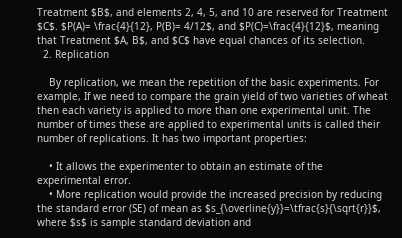Treatment $B$, and elements 2, 4, 5, and 10 are reserved for Treatment $C$. $P(A)= \frac{4}{12}, P(B)= 4/12$, and $P(C)=\frac{4}{12}$, meaning that Treatment $A, B$, and $C$ have equal chances of its selection.
  2. Replication

    By replication, we mean the repetition of the basic experiments. For example, If we need to compare the grain yield of two varieties of wheat then each variety is applied to more than one experimental unit. The number of times these are applied to experimental units is called their number of replications. It has two important properties:

    • It allows the experimenter to obtain an estimate of the experimental error.
    • More replication would provide the increased precision by reducing the standard error (SE) of mean as $s_{\overline{y}}=\tfrac{s}{\sqrt{r}}$, where $s$ is sample standard deviation and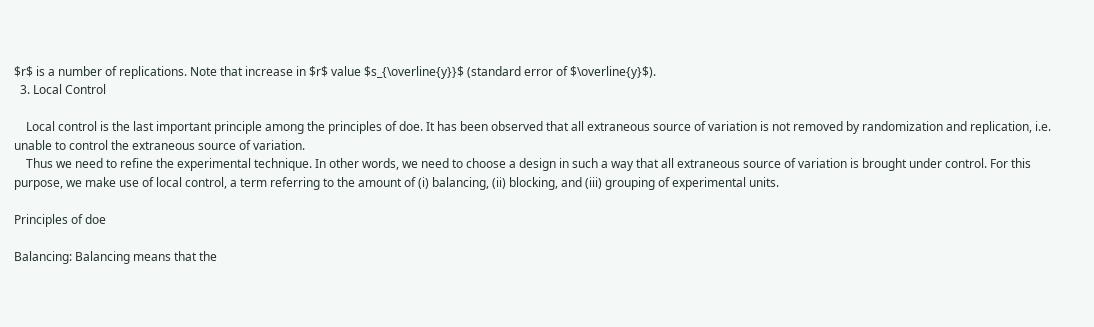$r$ is a number of replications. Note that increase in $r$ value $s_{\overline{y}}$ (standard error of $\overline{y}$).
  3. Local Control

    Local control is the last important principle among the principles of doe. It has been observed that all extraneous source of variation is not removed by randomization and replication, i.e. unable to control the extraneous source of variation.
    Thus we need to refine the experimental technique. In other words, we need to choose a design in such a way that all extraneous source of variation is brought under control. For this purpose, we make use of local control, a term referring to the amount of (i) balancing, (ii) blocking, and (iii) grouping of experimental units.

Principles of doe

Balancing: Balancing means that the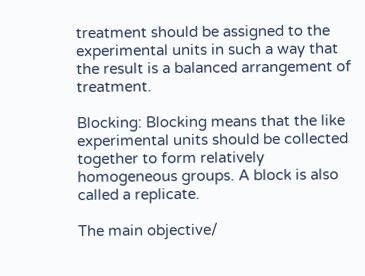treatment should be assigned to the experimental units in such a way that the result is a balanced arrangement of treatment.

Blocking: Blocking means that the like experimental units should be collected together to form relatively homogeneous groups. A block is also called a replicate.

The main objective/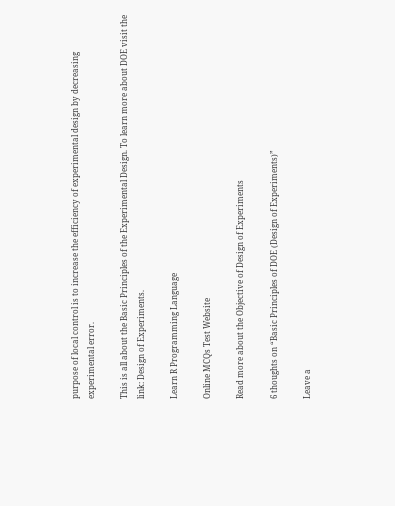purpose of local control is to increase the efficiency of experimental design by decreasing experimental error.

This is all about the Basic Principles of the Experimental Design. To learn more about DOE visit the link: Design of Experiments.

Learn R Programming Language

Online MCQs Test Website

Read more about the Objective of Design of Experiments

6 thoughts on “Basic Principles of DOE (Design of Experiments)”

Leave a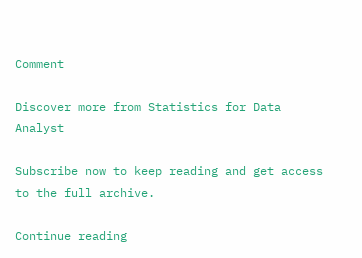Comment

Discover more from Statistics for Data Analyst

Subscribe now to keep reading and get access to the full archive.

Continue reading